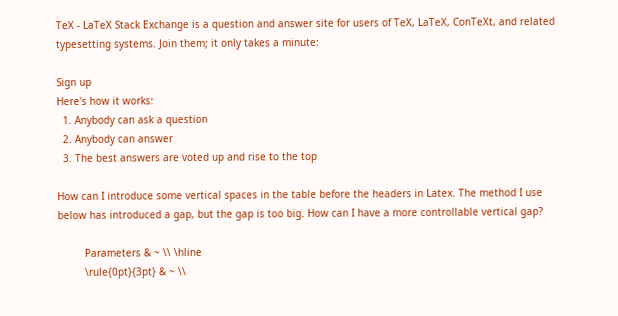TeX - LaTeX Stack Exchange is a question and answer site for users of TeX, LaTeX, ConTeXt, and related typesetting systems. Join them; it only takes a minute:

Sign up
Here's how it works:
  1. Anybody can ask a question
  2. Anybody can answer
  3. The best answers are voted up and rise to the top

How can I introduce some vertical spaces in the table before the headers in Latex. The method I use below has introduced a gap, but the gap is too big. How can I have a more controllable vertical gap?

         Parameters & ~ \\ \hline
         \rule{0pt}{3pt} & ~ \\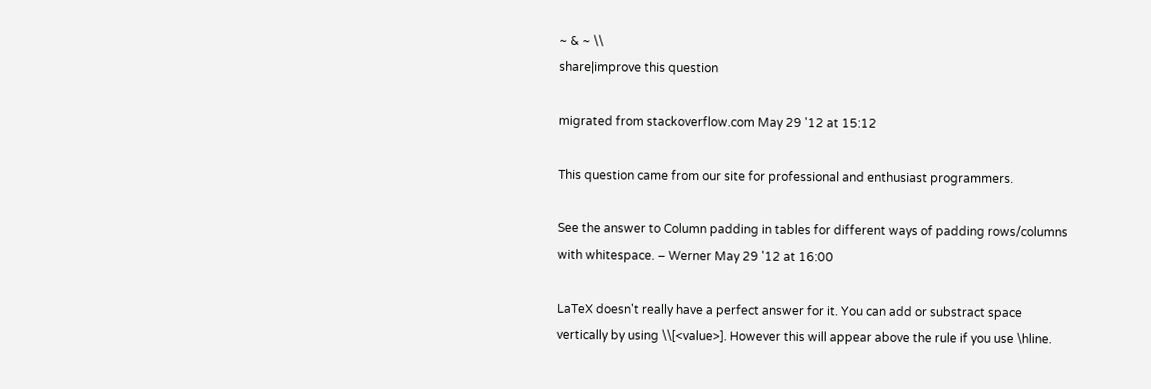~ & ~ \\
share|improve this question

migrated from stackoverflow.com May 29 '12 at 15:12

This question came from our site for professional and enthusiast programmers.

See the answer to Column padding in tables for different ways of padding rows/columns with whitespace. – Werner May 29 '12 at 16:00

LaTeX doesn't really have a perfect answer for it. You can add or substract space vertically by using \\[<value>]. However this will appear above the rule if you use \hline.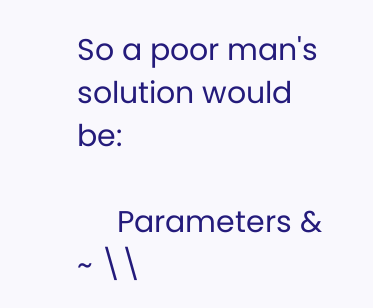So a poor man's solution would be:

     Parameters & ~ \\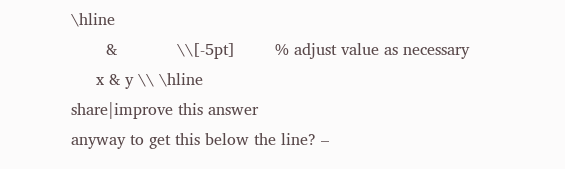\hline
       &            \\[-5pt]        % adjust value as necessary
     x & y \\ \hline
share|improve this answer
anyway to get this below the line? –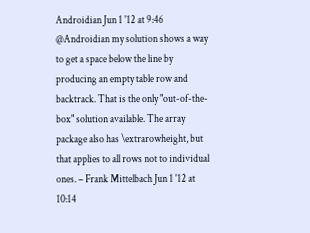Androidian Jun 1 '12 at 9:46
@Androidian my solution shows a way to get a space below the line by producing an empty table row and backtrack. That is the only "out-of-the-box" solution available. The array package also has \extrarowheight, but that applies to all rows not to individual ones. – Frank Mittelbach Jun 1 '12 at 10:14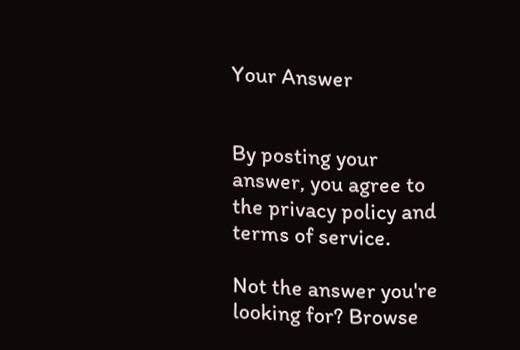Your Answer


By posting your answer, you agree to the privacy policy and terms of service.

Not the answer you're looking for? Browse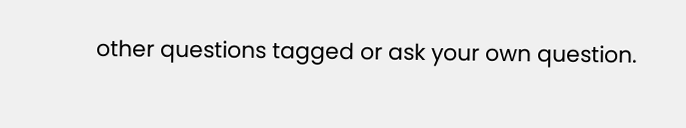other questions tagged or ask your own question.